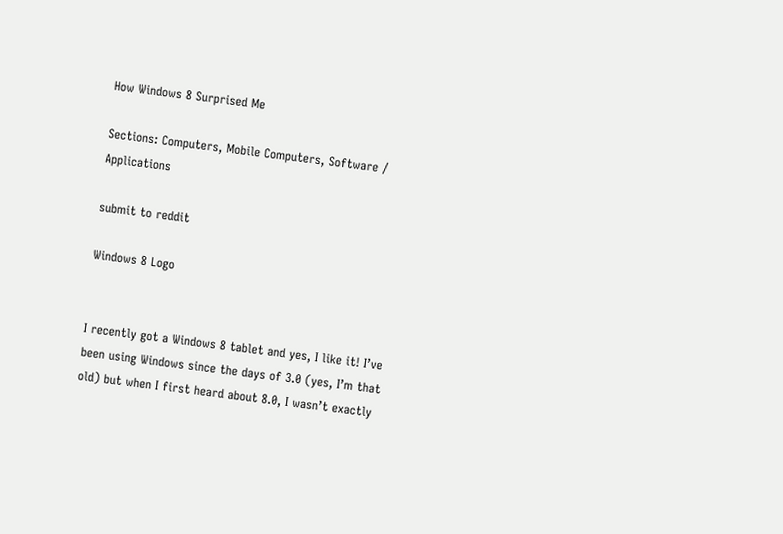How Windows 8 Surprised Me

Sections: Computers, Mobile Computers, Software / Applications

submit to reddit

Windows 8 Logo


I recently got a Windows 8 tablet and yes, I like it! I’ve been using Windows since the days of 3.0 (yes, I’m that old) but when I first heard about 8.0, I wasn’t exactly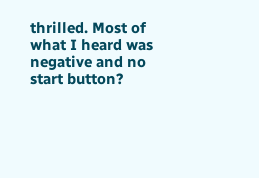thrilled. Most of what I heard was negative and no start button?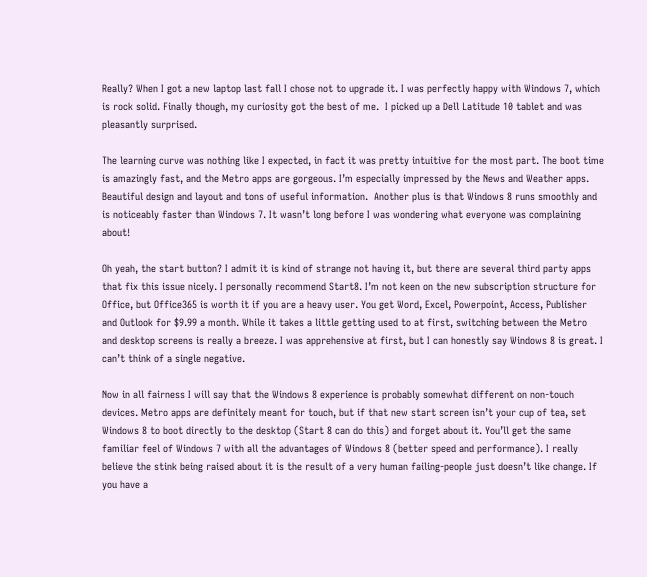Really? When I got a new laptop last fall I chose not to upgrade it. I was perfectly happy with Windows 7, which is rock solid. Finally though, my curiosity got the best of me.  I picked up a Dell Latitude 10 tablet and was pleasantly surprised.

The learning curve was nothing like I expected, in fact it was pretty intuitive for the most part. The boot time is amazingly fast, and the Metro apps are gorgeous. I’m especially impressed by the News and Weather apps. Beautiful design and layout and tons of useful information.  Another plus is that Windows 8 runs smoothly and is noticeably faster than Windows 7. It wasn’t long before I was wondering what everyone was complaining about!

Oh yeah, the start button? I admit it is kind of strange not having it, but there are several third party apps that fix this issue nicely. I personally recommend Start8. I’m not keen on the new subscription structure for Office, but Office365 is worth it if you are a heavy user. You get Word, Excel, Powerpoint, Access, Publisher and Outlook for $9.99 a month. While it takes a little getting used to at first, switching between the Metro and desktop screens is really a breeze. I was apprehensive at first, but I can honestly say Windows 8 is great. I can’t think of a single negative.

Now in all fairness I will say that the Windows 8 experience is probably somewhat different on non-touch devices. Metro apps are definitely meant for touch, but if that new start screen isn’t your cup of tea, set Windows 8 to boot directly to the desktop (Start 8 can do this) and forget about it. You’ll get the same familiar feel of Windows 7 with all the advantages of Windows 8 (better speed and performance). I really believe the stink being raised about it is the result of a very human failing-people just doesn’t like change. If you have a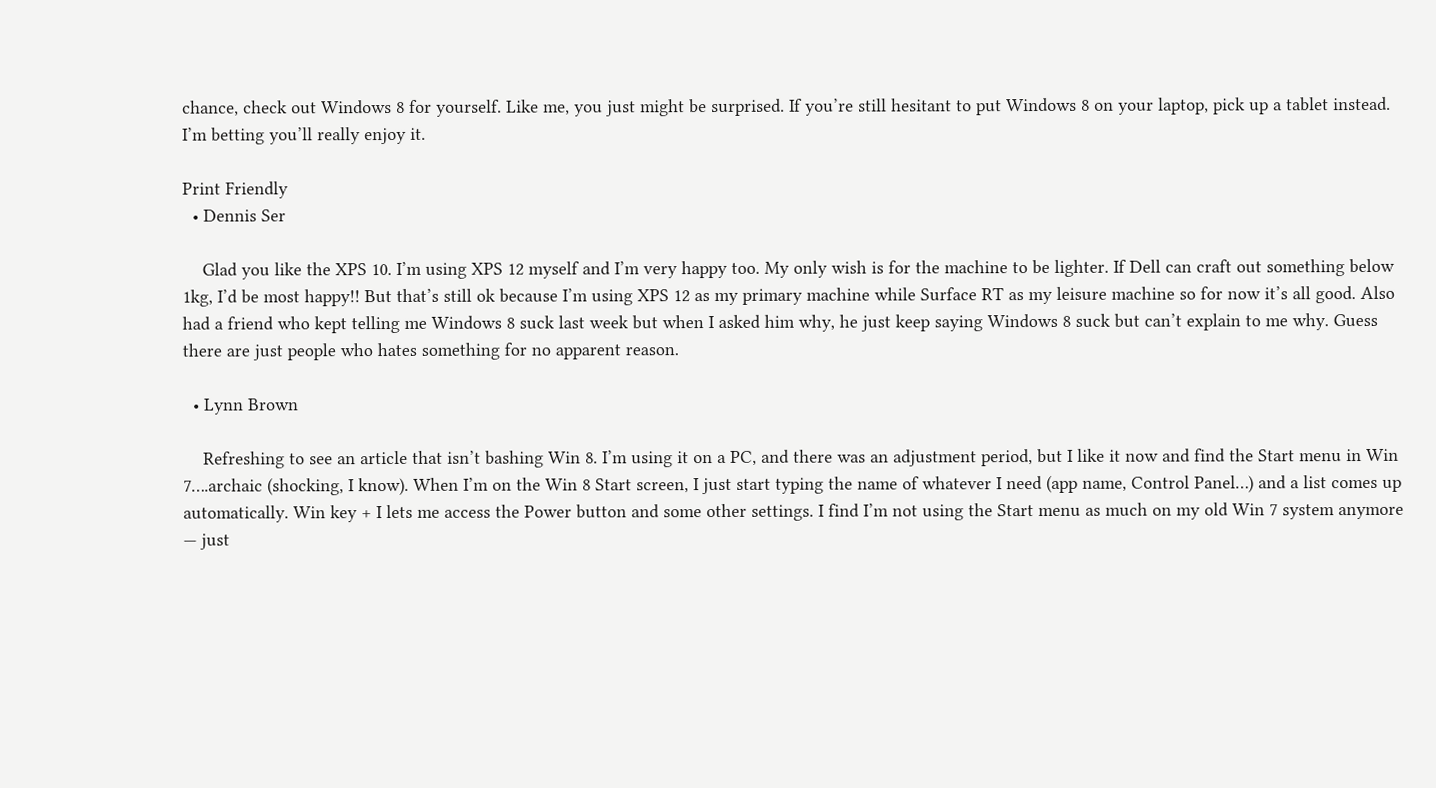chance, check out Windows 8 for yourself. Like me, you just might be surprised. If you’re still hesitant to put Windows 8 on your laptop, pick up a tablet instead. I’m betting you’ll really enjoy it.

Print Friendly
  • Dennis Ser

    Glad you like the XPS 10. I’m using XPS 12 myself and I’m very happy too. My only wish is for the machine to be lighter. If Dell can craft out something below 1kg, I’d be most happy!! But that’s still ok because I’m using XPS 12 as my primary machine while Surface RT as my leisure machine so for now it’s all good. Also had a friend who kept telling me Windows 8 suck last week but when I asked him why, he just keep saying Windows 8 suck but can’t explain to me why. Guess there are just people who hates something for no apparent reason.

  • Lynn Brown

    Refreshing to see an article that isn’t bashing Win 8. I’m using it on a PC, and there was an adjustment period, but I like it now and find the Start menu in Win 7….archaic (shocking, I know). When I’m on the Win 8 Start screen, I just start typing the name of whatever I need (app name, Control Panel…) and a list comes up automatically. Win key + I lets me access the Power button and some other settings. I find I’m not using the Start menu as much on my old Win 7 system anymore — just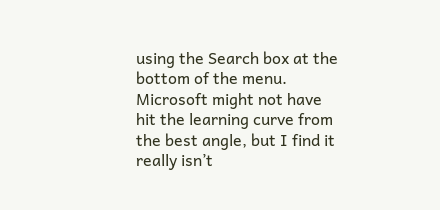using the Search box at the bottom of the menu. Microsoft might not have hit the learning curve from the best angle, but I find it really isn’t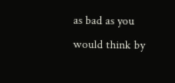as bad as you would think by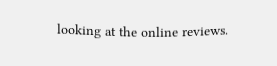looking at the online reviews.